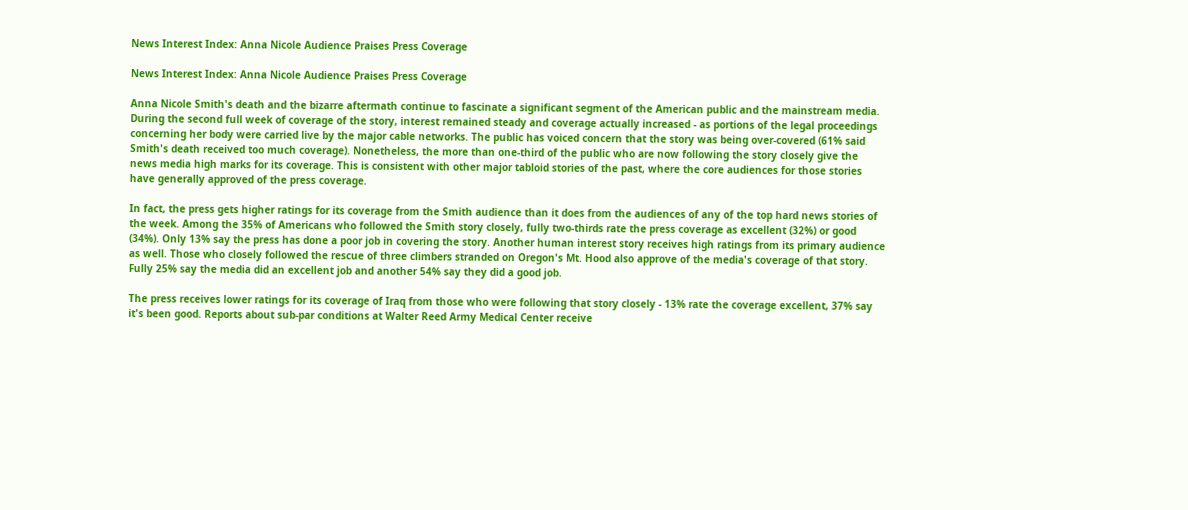News Interest Index: Anna Nicole Audience Praises Press Coverage

News Interest Index: Anna Nicole Audience Praises Press Coverage

Anna Nicole Smith's death and the bizarre aftermath continue to fascinate a significant segment of the American public and the mainstream media. During the second full week of coverage of the story, interest remained steady and coverage actually increased - as portions of the legal proceedings concerning her body were carried live by the major cable networks. The public has voiced concern that the story was being over-covered (61% said Smith's death received too much coverage). Nonetheless, the more than one-third of the public who are now following the story closely give the news media high marks for its coverage. This is consistent with other major tabloid stories of the past, where the core audiences for those stories have generally approved of the press coverage.

In fact, the press gets higher ratings for its coverage from the Smith audience than it does from the audiences of any of the top hard news stories of the week. Among the 35% of Americans who followed the Smith story closely, fully two-thirds rate the press coverage as excellent (32%) or good (34%). Only 13% say the press has done a poor job in covering the story. Another human interest story receives high ratings from its primary audience as well. Those who closely followed the rescue of three climbers stranded on Oregon's Mt. Hood also approve of the media's coverage of that story. Fully 25% say the media did an excellent job and another 54% say they did a good job.

The press receives lower ratings for its coverage of Iraq from those who were following that story closely - 13% rate the coverage excellent, 37% say it's been good. Reports about sub-par conditions at Walter Reed Army Medical Center receive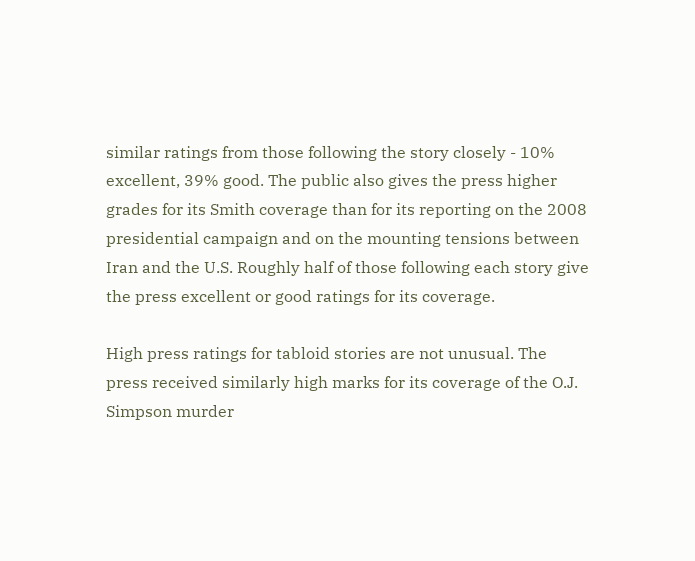similar ratings from those following the story closely - 10% excellent, 39% good. The public also gives the press higher grades for its Smith coverage than for its reporting on the 2008 presidential campaign and on the mounting tensions between Iran and the U.S. Roughly half of those following each story give the press excellent or good ratings for its coverage.

High press ratings for tabloid stories are not unusual. The press received similarly high marks for its coverage of the O.J. Simpson murder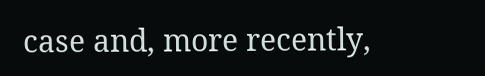case and, more recently,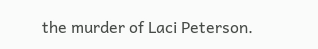the murder of Laci Peterson.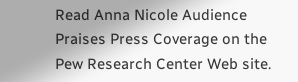Read Anna Nicole Audience Praises Press Coverage on the Pew Research Center Web site.